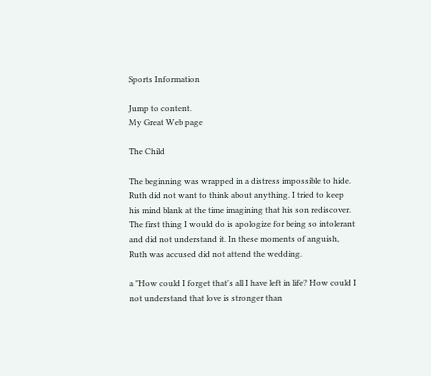Sports Information

Jump to content.
My Great Web page

The Child

The beginning was wrapped in a distress impossible to hide. Ruth did not want to think about anything. I tried to keep his mind blank at the time imagining that his son rediscover. The first thing I would do is apologize for being so intolerant and did not understand it. In these moments of anguish, Ruth was accused did not attend the wedding.

a "How could I forget that's all I have left in life? How could I not understand that love is stronger than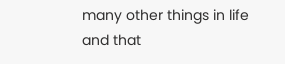many other things in life and that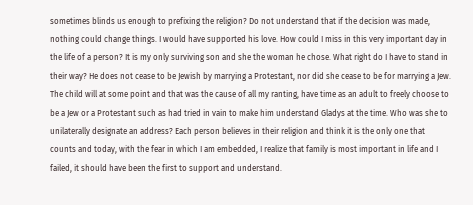sometimes blinds us enough to prefixing the religion? Do not understand that if the decision was made, nothing could change things. I would have supported his love. How could I miss in this very important day in the life of a person? It is my only surviving son and she the woman he chose. What right do I have to stand in their way? He does not cease to be Jewish by marrying a Protestant, nor did she cease to be for marrying a Jew. The child will at some point and that was the cause of all my ranting, have time as an adult to freely choose to be a Jew or a Protestant such as had tried in vain to make him understand Gladys at the time. Who was she to unilaterally designate an address? Each person believes in their religion and think it is the only one that counts and today, with the fear in which I am embedded, I realize that family is most important in life and I failed, it should have been the first to support and understand.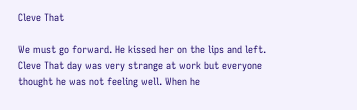Cleve That

We must go forward. He kissed her on the lips and left. Cleve That day was very strange at work but everyone thought he was not feeling well. When he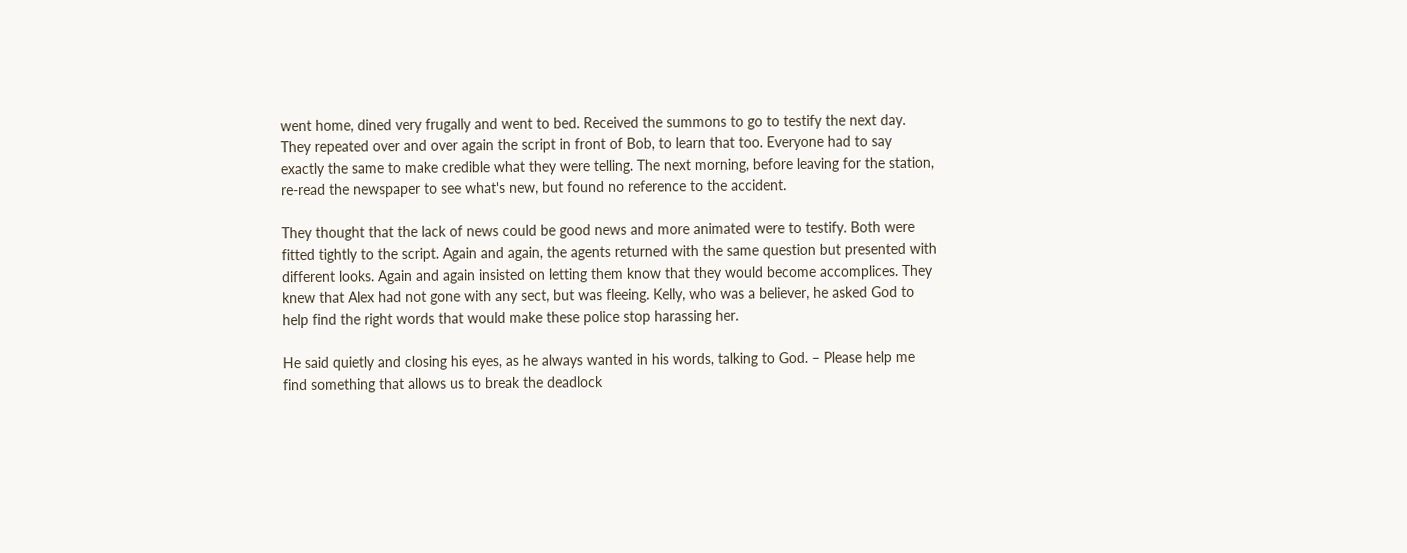went home, dined very frugally and went to bed. Received the summons to go to testify the next day. They repeated over and over again the script in front of Bob, to learn that too. Everyone had to say exactly the same to make credible what they were telling. The next morning, before leaving for the station, re-read the newspaper to see what's new, but found no reference to the accident.

They thought that the lack of news could be good news and more animated were to testify. Both were fitted tightly to the script. Again and again, the agents returned with the same question but presented with different looks. Again and again insisted on letting them know that they would become accomplices. They knew that Alex had not gone with any sect, but was fleeing. Kelly, who was a believer, he asked God to help find the right words that would make these police stop harassing her.

He said quietly and closing his eyes, as he always wanted in his words, talking to God. – Please help me find something that allows us to break the deadlock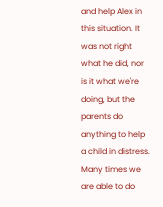and help Alex in this situation. It was not right what he did, nor is it what we're doing, but the parents do anything to help a child in distress. Many times we are able to do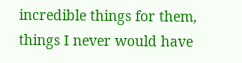incredible things for them, things I never would have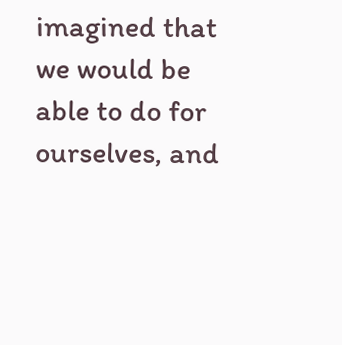imagined that we would be able to do for ourselves, and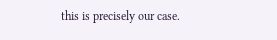this is precisely our case.